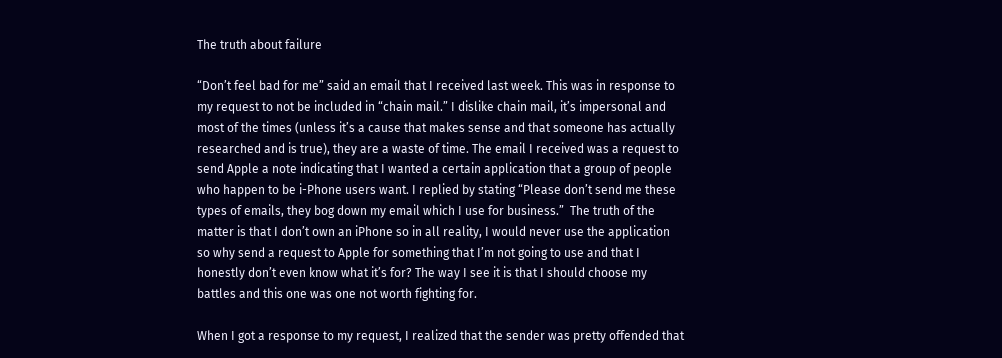The truth about failure

“Don’t feel bad for me” said an email that I received last week. This was in response to my request to not be included in “chain mail.” I dislike chain mail, it’s impersonal and most of the times (unless it’s a cause that makes sense and that someone has actually researched and is true), they are a waste of time. The email I received was a request to send Apple a note indicating that I wanted a certain application that a group of people who happen to be i-Phone users want. I replied by stating “Please don’t send me these types of emails, they bog down my email which I use for business.”  The truth of the matter is that I don’t own an iPhone so in all reality, I would never use the application so why send a request to Apple for something that I’m not going to use and that I honestly don’t even know what it’s for? The way I see it is that I should choose my battles and this one was one not worth fighting for.

When I got a response to my request, I realized that the sender was pretty offended that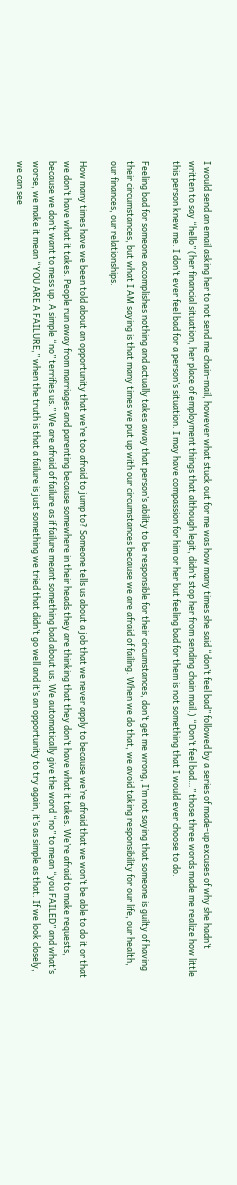I would send an email asking her to not send me chain-mail, however what stuck out for me was how many times she said “don’t feel bad” followed by a series of made-up excuses of why she hadn’t written to say “hello” (her financial situation, her place of employment things that although legit, didn’t stop her from sending chain mail.) “Don’t feel bad…” those three words made me realize how little this person knew me. I don’t ever feel bad for a person’s situation. I may have compassion for him or her but feeling bad for them is not something that I would ever choose to do.

Feeling bad for someone accomplishes nothing and actually takes away that person’s ability to be responsible for their circumstances, don’t get me wrong, I’m not saying that someone is guilty of having  their circumstances, but what I AM saying is that many times we put up with our circumstances because we are afraid of failing. When we do that, we avoid taking responsibility for our life, our health, our finances, our relationships.

How many times have we been told about an opportunity that we’re too afraid to jump to? Someone tells us about a job that we never apply to because we’re afraid that we won’t be able to do it or that we don’t have what it takes. People run away from marriages and parenting because somewhere in their heads they are thinking that they don’t have what it takes. We’re afraid to make requests, because we don’t want to mess up. A simple “no” terrifies us.” We are afraid of failure as if failure meant something bad about us. We automatically give the word “no” to mean “you FAILED” and what’s worse, we make it mean “YOU ARE A FAILURE,” when the truth is that a failure is just something we tried that didn’t go well and it’s an opportunity to try again, it’s as simple as that. If we look closely, we can see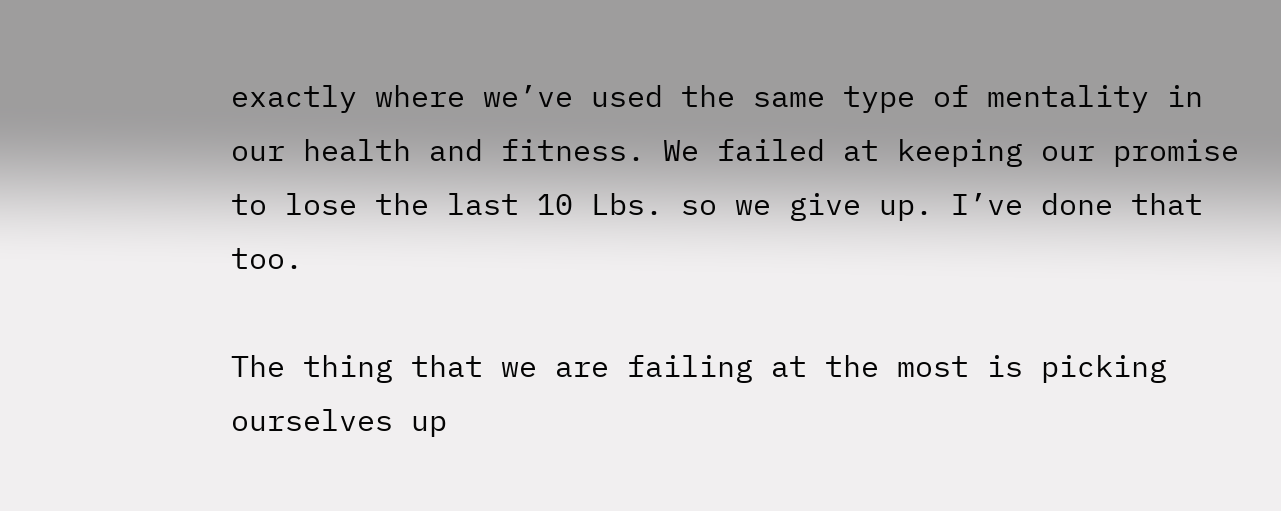exactly where we’ve used the same type of mentality in our health and fitness. We failed at keeping our promise to lose the last 10 Lbs. so we give up. I’ve done that too.

The thing that we are failing at the most is picking ourselves up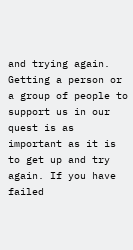and trying again.  Getting a person or a group of people to support us in our quest is as important as it is to get up and try again. If you have failed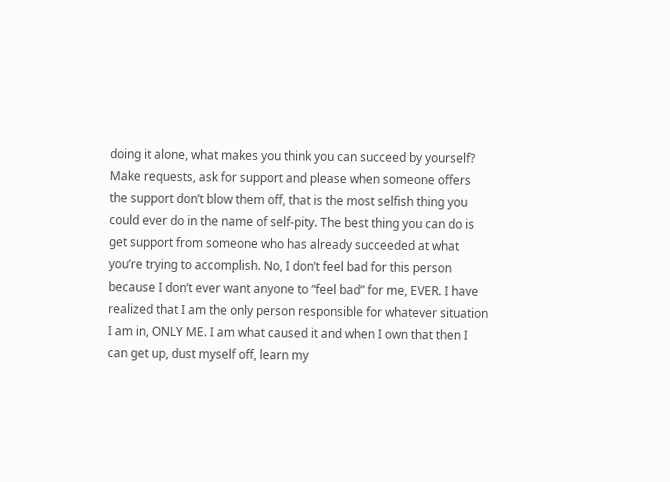doing it alone, what makes you think you can succeed by yourself? Make requests, ask for support and please when someone offers the support don’t blow them off, that is the most selfish thing you could ever do in the name of self-pity. The best thing you can do is get support from someone who has already succeeded at what you’re trying to accomplish. No, I don’t feel bad for this person because I don’t ever want anyone to “feel bad” for me, EVER. I have realized that I am the only person responsible for whatever situation I am in, ONLY ME. I am what caused it and when I own that then I can get up, dust myself off, learn my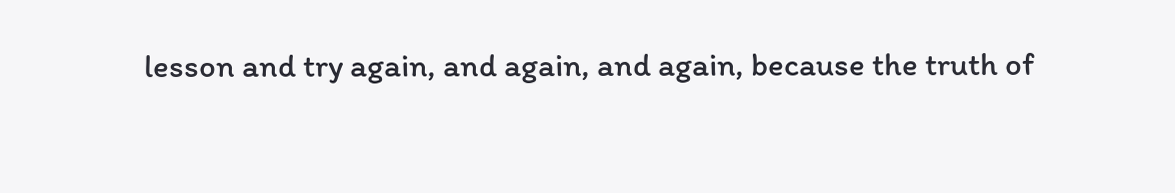lesson and try again, and again, and again, because the truth of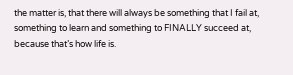the matter is, that there will always be something that I fail at, something to learn and something to FINALLY succeed at, because that’s how life is.